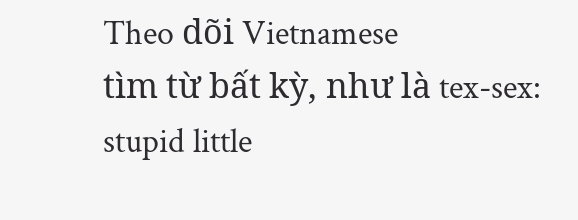Theo dõi Vietnamese
tìm từ bất kỳ, như là tex-sex:
stupid little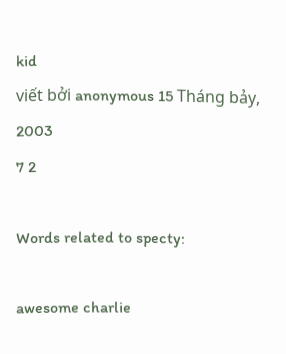kid
viết bởi anonymous 15 Tháng bảy, 2003
7 2

Words related to specty:

awesome charlie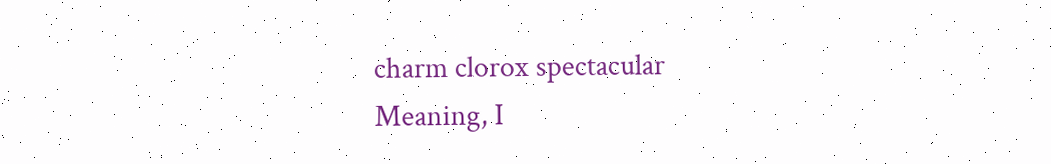charm clorox spectacular
Meaning, I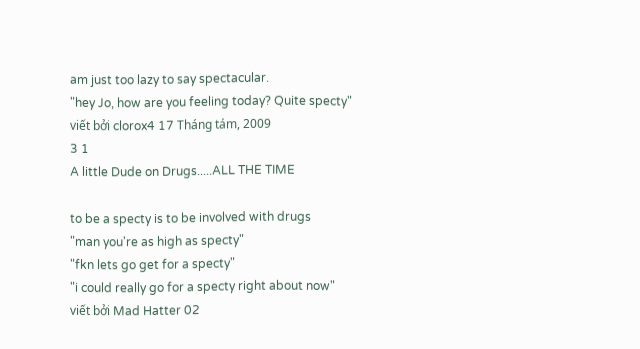am just too lazy to say spectacular.
"hey Jo, how are you feeling today? Quite specty"
viết bởi clorox4 17 Tháng tám, 2009
3 1
A little Dude on Drugs.....ALL THE TIME

to be a specty is to be involved with drugs
"man you're as high as specty"
"fkn lets go get for a specty"
"i could really go for a specty right about now"
viết bởi Mad Hatter 02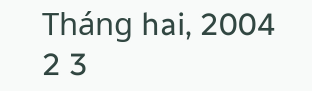Tháng hai, 2004
2 3